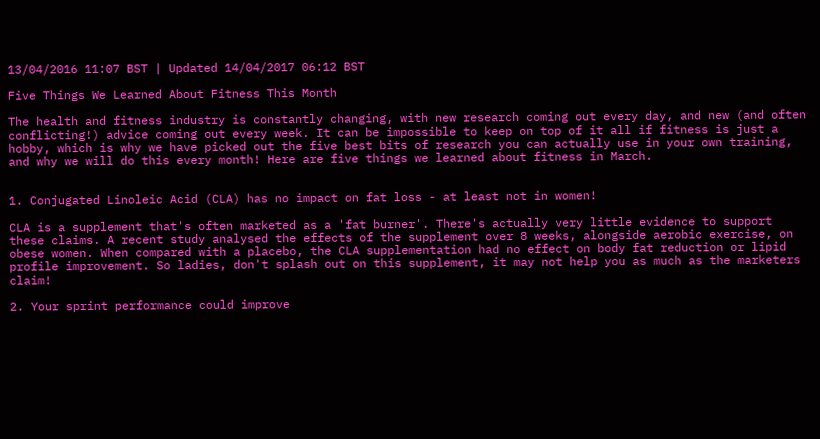13/04/2016 11:07 BST | Updated 14/04/2017 06:12 BST

Five Things We Learned About Fitness This Month

The health and fitness industry is constantly changing, with new research coming out every day, and new (and often conflicting!) advice coming out every week. It can be impossible to keep on top of it all if fitness is just a hobby, which is why we have picked out the five best bits of research you can actually use in your own training, and why we will do this every month! Here are five things we learned about fitness in March.


1. Conjugated Linoleic Acid (CLA) has no impact on fat loss - at least not in women!

CLA is a supplement that's often marketed as a 'fat burner'. There's actually very little evidence to support these claims. A recent study analysed the effects of the supplement over 8 weeks, alongside aerobic exercise, on obese women. When compared with a placebo, the CLA supplementation had no effect on body fat reduction or lipid profile improvement. So ladies, don't splash out on this supplement, it may not help you as much as the marketers claim!

2. Your sprint performance could improve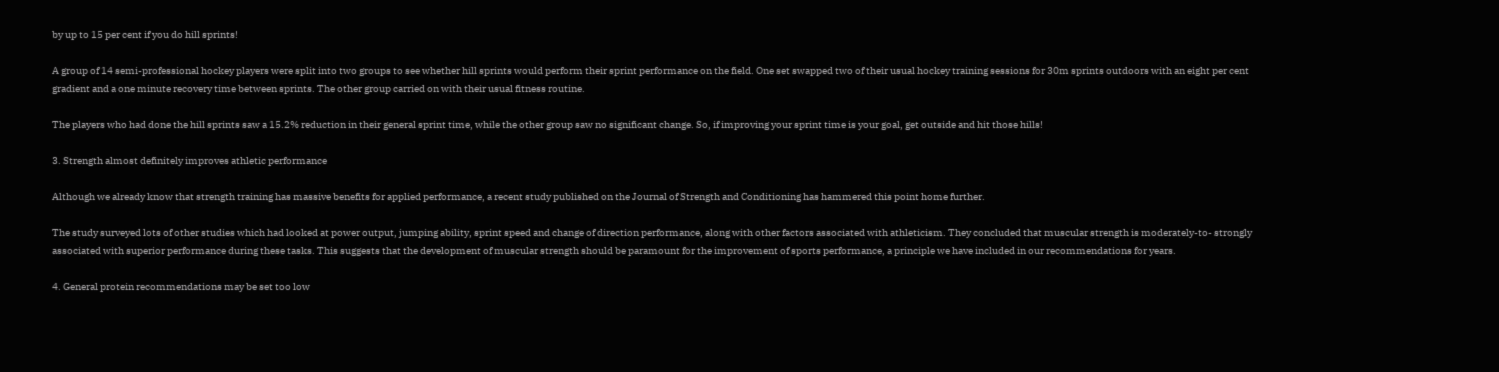by up to 15 per cent if you do hill sprints!

A group of 14 semi-professional hockey players were split into two groups to see whether hill sprints would perform their sprint performance on the field. One set swapped two of their usual hockey training sessions for 30m sprints outdoors with an eight per cent gradient and a one minute recovery time between sprints. The other group carried on with their usual fitness routine.

The players who had done the hill sprints saw a 15.2% reduction in their general sprint time, while the other group saw no significant change. So, if improving your sprint time is your goal, get outside and hit those hills!

3. Strength almost definitely improves athletic performance

Although we already know that strength training has massive benefits for applied performance, a recent study published on the Journal of Strength and Conditioning has hammered this point home further.

The study surveyed lots of other studies which had looked at power output, jumping ability, sprint speed and change of direction performance, along with other factors associated with athleticism. They concluded that muscular strength is moderately-to- strongly associated with superior performance during these tasks. This suggests that the development of muscular strength should be paramount for the improvement of sports performance, a principle we have included in our recommendations for years.

4. General protein recommendations may be set too low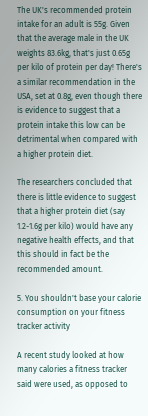The UK's recommended protein intake for an adult is 55g. Given that the average male in the UK weights 83.6kg, that's just 0.65g per kilo of protein per day! There's a similar recommendation in the USA, set at 0.8g, even though there is evidence to suggest that a protein intake this low can be detrimental when compared with a higher protein diet.

The researchers concluded that there is little evidence to suggest that a higher protein diet (say 1.2-1.6g per kilo) would have any negative health effects, and that this should in fact be the recommended amount.

5. You shouldn't base your calorie consumption on your fitness tracker activity

A recent study looked at how many calories a fitness tracker said were used, as opposed to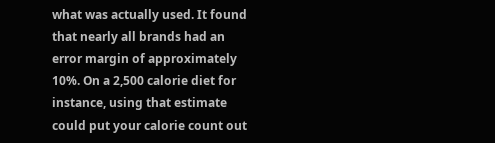what was actually used. It found that nearly all brands had an error margin of approximately 10%. On a 2,500 calorie diet for instance, using that estimate could put your calorie count out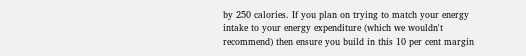by 250 calories. If you plan on trying to match your energy intake to your energy expenditure (which we wouldn't recommend) then ensure you build in this 10 per cent margin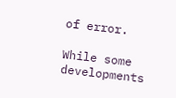of error.

While some developments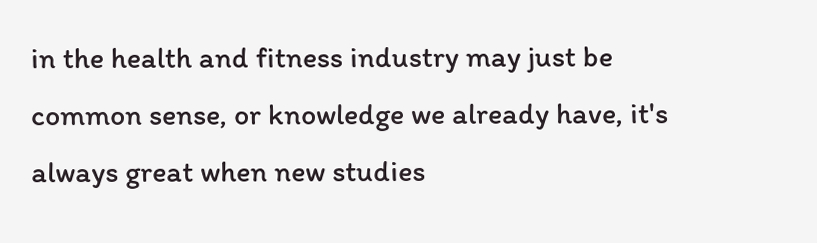in the health and fitness industry may just be common sense, or knowledge we already have, it's always great when new studies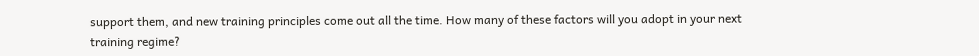support them, and new training principles come out all the time. How many of these factors will you adopt in your next training regime?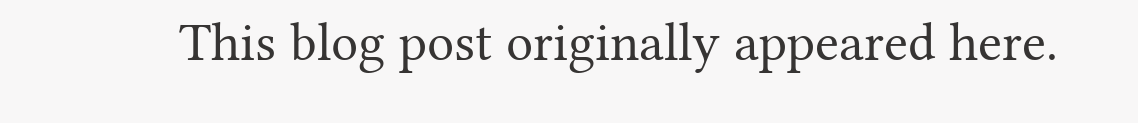This blog post originally appeared here.